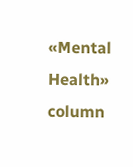«Mental Health» column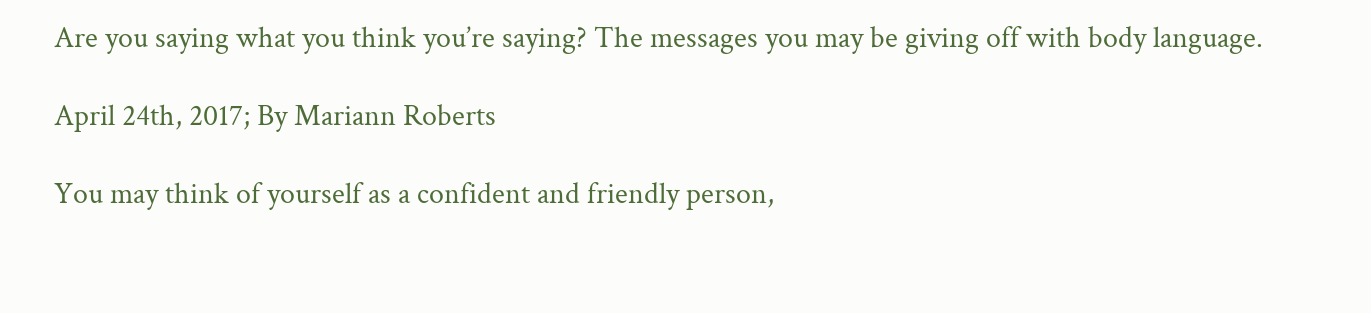Are you saying what you think you’re saying? The messages you may be giving off with body language.

April 24th, 2017; By Mariann Roberts

You may think of yourself as a confident and friendly person,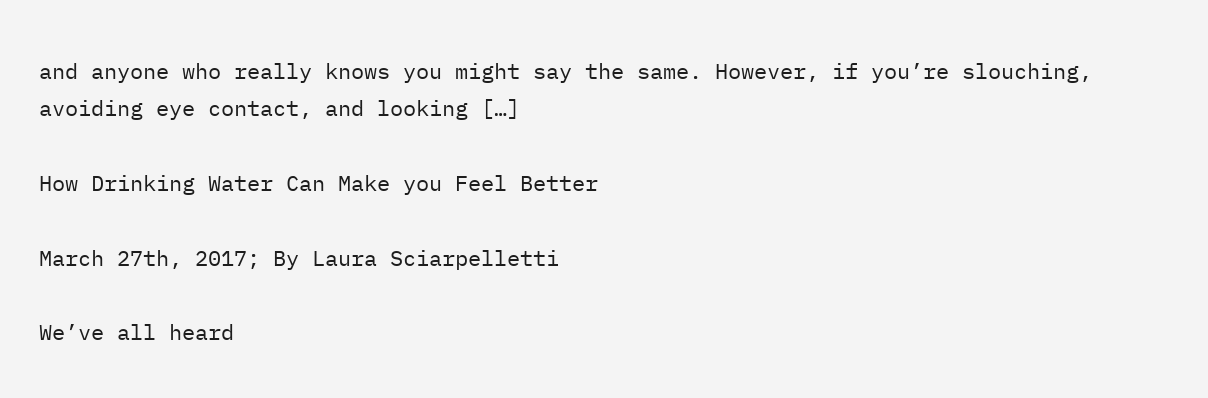and anyone who really knows you might say the same. However, if you’re slouching, avoiding eye contact, and looking […]

How Drinking Water Can Make you Feel Better

March 27th, 2017; By Laura Sciarpelletti

We’ve all heard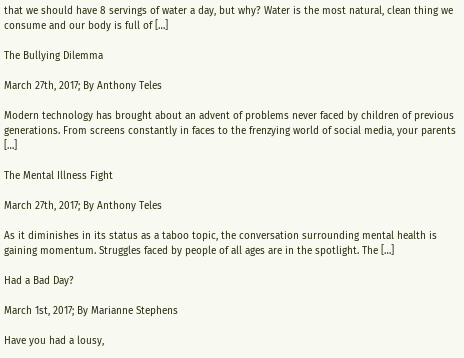that we should have 8 servings of water a day, but why? Water is the most natural, clean thing we consume and our body is full of […]

The Bullying Dilemma

March 27th, 2017; By Anthony Teles

Modern technology has brought about an advent of problems never faced by children of previous generations. From screens constantly in faces to the frenzying world of social media, your parents […]

The Mental Illness Fight

March 27th, 2017; By Anthony Teles

As it diminishes in its status as a taboo topic, the conversation surrounding mental health is gaining momentum. Struggles faced by people of all ages are in the spotlight. The […]

Had a Bad Day?

March 1st, 2017; By Marianne Stephens

Have you had a lousy,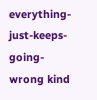everything-just-keeps-going-wrong kind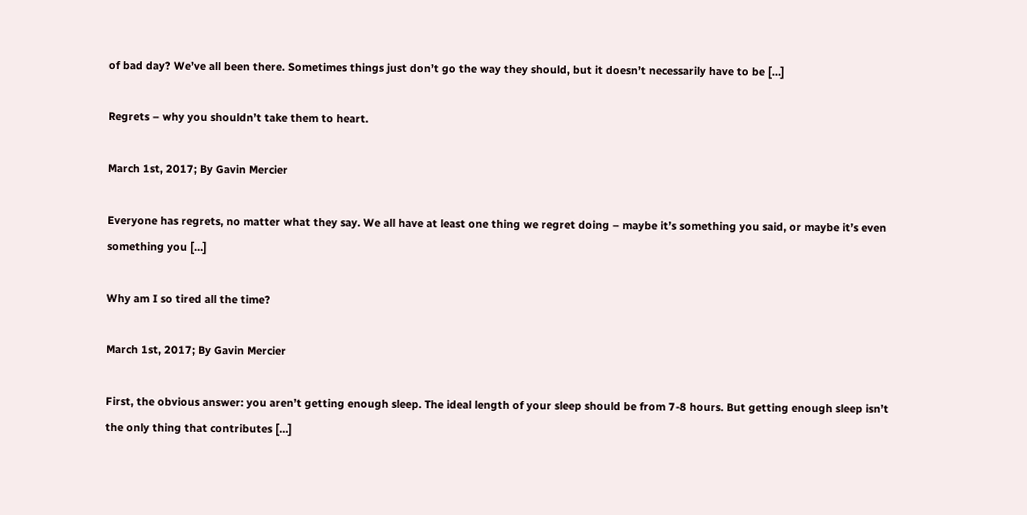of bad day? We’ve all been there. Sometimes things just don’t go the way they should, but it doesn’t necessarily have to be […]

Regrets – why you shouldn’t take them to heart.

March 1st, 2017; By Gavin Mercier

Everyone has regrets, no matter what they say. We all have at least one thing we regret doing – maybe it’s something you said, or maybe it’s even something you […]

Why am I so tired all the time?

March 1st, 2017; By Gavin Mercier

First, the obvious answer: you aren’t getting enough sleep. The ideal length of your sleep should be from 7-8 hours. But getting enough sleep isn’t the only thing that contributes […]